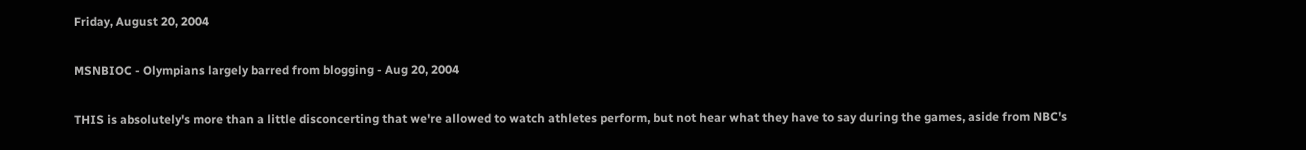Friday, August 20, 2004

MSNBIOC - Olympians largely barred from blogging - Aug 20, 2004

THIS is absolutely's more than a little disconcerting that we're allowed to watch athletes perform, but not hear what they have to say during the games, aside from NBC's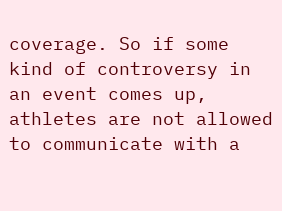coverage. So if some kind of controversy in an event comes up, athletes are not allowed to communicate with a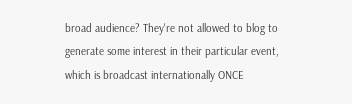broad audience? They're not allowed to blog to generate some interest in their particular event, which is broadcast internationally ONCE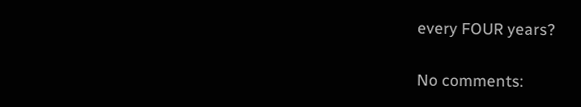every FOUR years?

No comments: